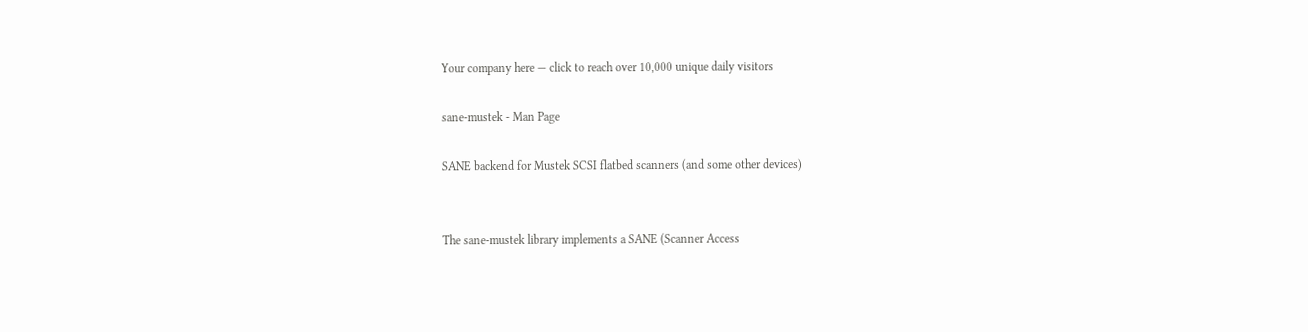Your company here — click to reach over 10,000 unique daily visitors

sane-mustek - Man Page

SANE backend for Mustek SCSI flatbed scanners (and some other devices)


The sane-mustek library implements a SANE (Scanner Access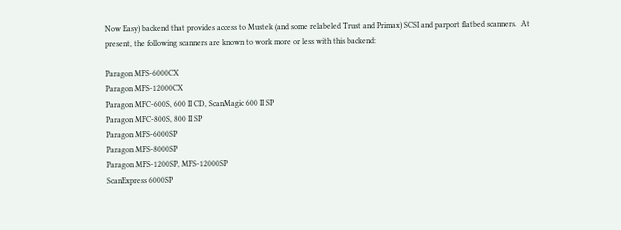Now Easy) backend that provides access to Mustek (and some relabeled Trust and Primax) SCSI and parport flatbed scanners.  At present, the following scanners are known to work more or less with this backend:

Paragon MFS-6000CX
Paragon MFS-12000CX
Paragon MFC-600S, 600 II CD, ScanMagic 600 II SP
Paragon MFC-800S, 800 II SP
Paragon MFS-6000SP
Paragon MFS-8000SP
Paragon MFS-1200SP, MFS-12000SP
ScanExpress 6000SP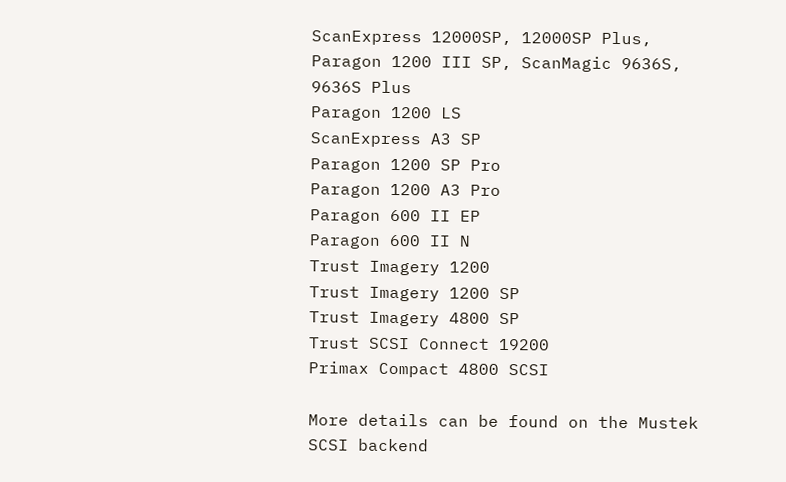ScanExpress 12000SP, 12000SP Plus, Paragon 1200 III SP, ScanMagic 9636S, 9636S Plus
Paragon 1200 LS
ScanExpress A3 SP
Paragon 1200 SP Pro
Paragon 1200 A3 Pro
Paragon 600 II EP
Paragon 600 II N
Trust Imagery 1200
Trust Imagery 1200 SP
Trust Imagery 4800 SP
Trust SCSI Connect 19200
Primax Compact 4800 SCSI

More details can be found on the Mustek SCSI backend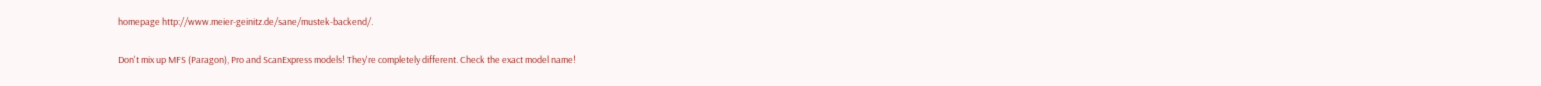homepage http://www.meier-geinitz.de/sane/mustek-backend/.

Don't mix up MFS (Paragon), Pro and ScanExpress models! They're completely different. Check the exact model name!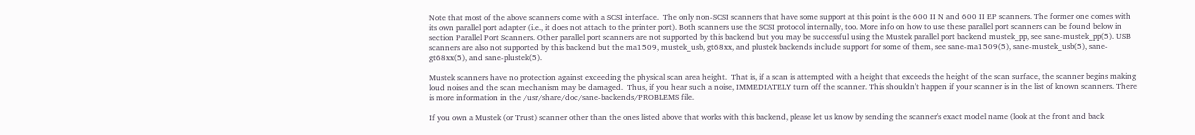Note that most of the above scanners come with a SCSI interface.  The only non-SCSI scanners that have some support at this point is the 600 II N and 600 II EP scanners. The former one comes with its own parallel port adapter (i.e., it does not attach to the printer port). Both scanners use the SCSI protocol internally, too. More info on how to use these parallel port scanners can be found below in section Parallel Port Scanners. Other parallel port scanners are not supported by this backend but you may be successful using the Mustek parallel port backend mustek_pp, see sane-mustek_pp(5). USB scanners are also not supported by this backend but the ma1509, mustek_usb, gt68xx, and plustek backends include support for some of them, see sane-ma1509(5), sane-mustek_usb(5), sane-gt68xx(5), and sane-plustek(5).

Mustek scanners have no protection against exceeding the physical scan area height.  That is, if a scan is attempted with a height that exceeds the height of the scan surface, the scanner begins making loud noises and the scan mechanism may be damaged.  Thus, if you hear such a noise, IMMEDIATELY turn off the scanner. This shouldn't happen if your scanner is in the list of known scanners. There is more information in the /usr/share/doc/sane-backends/PROBLEMS file.

If you own a Mustek (or Trust) scanner other than the ones listed above that works with this backend, please let us know by sending the scanner's exact model name (look at the front and back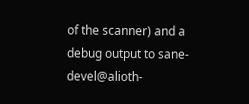of the scanner) and a debug output to sane-devel@alioth-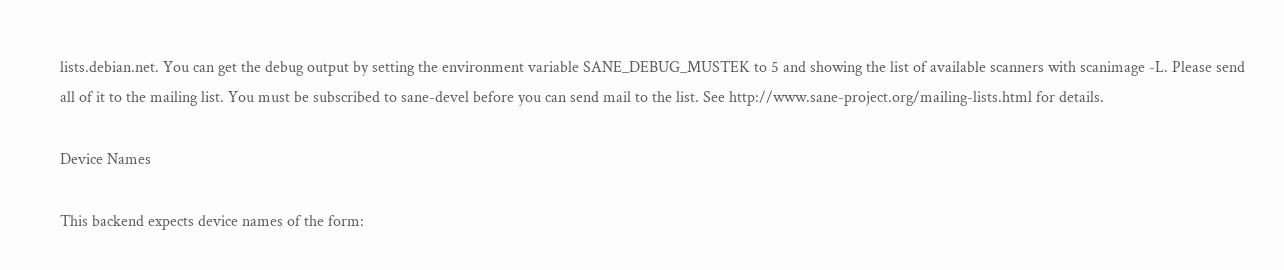lists.debian.net. You can get the debug output by setting the environment variable SANE_DEBUG_MUSTEK to 5 and showing the list of available scanners with scanimage -L. Please send all of it to the mailing list. You must be subscribed to sane-devel before you can send mail to the list. See http://www.sane-project.org/mailing-lists.html for details.

Device Names

This backend expects device names of the form: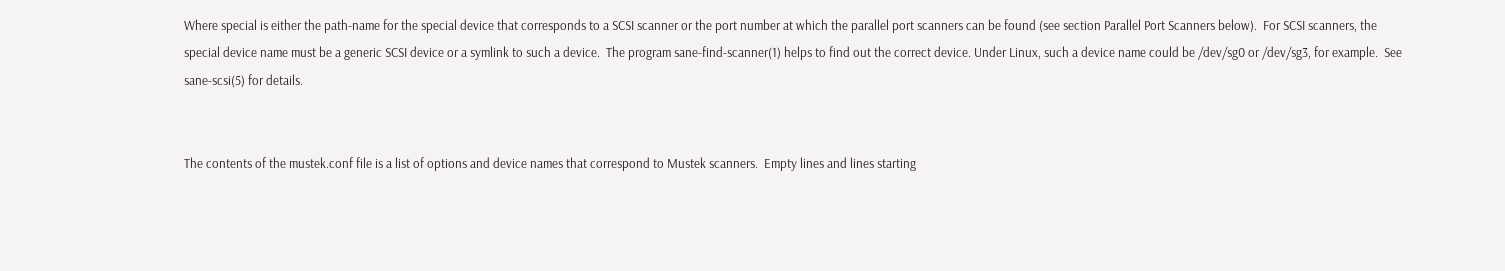Where special is either the path-name for the special device that corresponds to a SCSI scanner or the port number at which the parallel port scanners can be found (see section Parallel Port Scanners below).  For SCSI scanners, the special device name must be a generic SCSI device or a symlink to such a device.  The program sane-find-scanner(1) helps to find out the correct device. Under Linux, such a device name could be /dev/sg0 or /dev/sg3, for example.  See sane-scsi(5) for details.


The contents of the mustek.conf file is a list of options and device names that correspond to Mustek scanners.  Empty lines and lines starting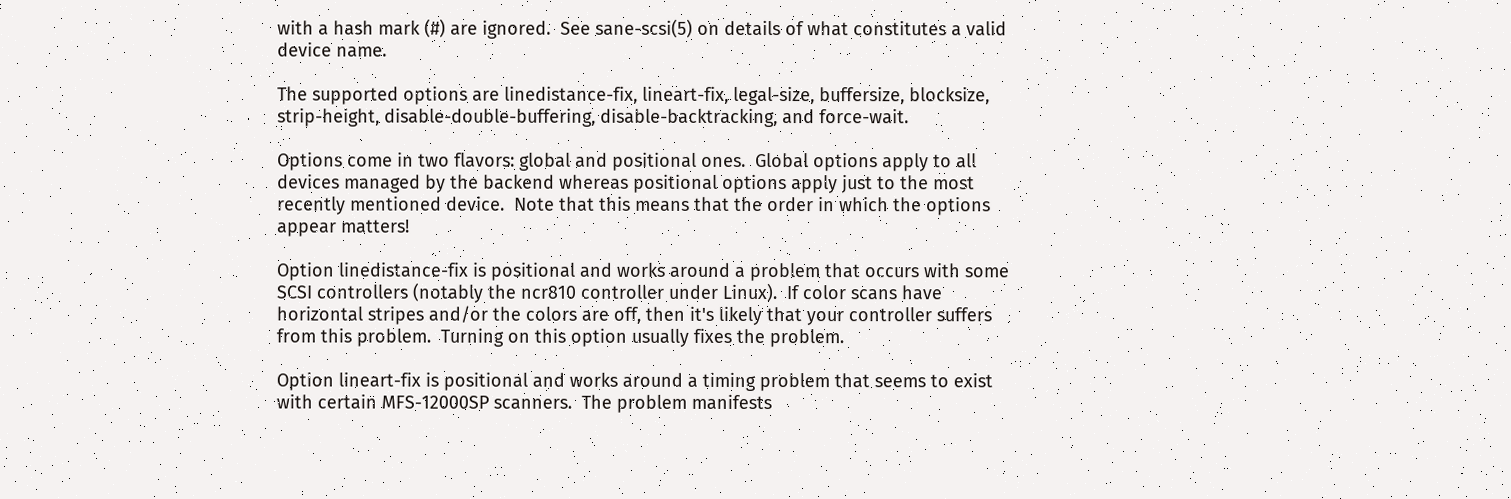with a hash mark (#) are ignored.  See sane-scsi(5) on details of what constitutes a valid device name.

The supported options are linedistance-fix, lineart-fix, legal-size, buffersize, blocksize, strip-height, disable-double-buffering, disable-backtracking, and force-wait.

Options come in two flavors: global and positional ones.  Global options apply to all devices managed by the backend whereas positional options apply just to the most recently mentioned device.  Note that this means that the order in which the options appear matters!

Option linedistance-fix is positional and works around a problem that occurs with some SCSI controllers (notably the ncr810 controller under Linux).  If color scans have horizontal stripes and/or the colors are off, then it's likely that your controller suffers from this problem.  Turning on this option usually fixes the problem.

Option lineart-fix is positional and works around a timing problem that seems to exist with certain MFS-12000SP scanners.  The problem manifests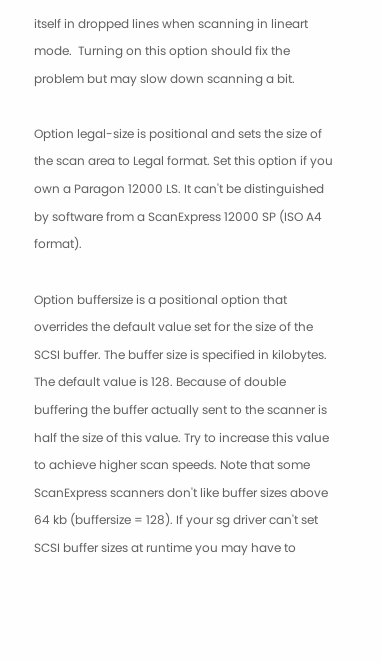itself in dropped lines when scanning in lineart mode.  Turning on this option should fix the problem but may slow down scanning a bit.

Option legal-size is positional and sets the size of the scan area to Legal format. Set this option if you own a Paragon 12000 LS. It can't be distinguished by software from a ScanExpress 12000 SP (ISO A4 format).

Option buffersize is a positional option that overrides the default value set for the size of the SCSI buffer. The buffer size is specified in kilobytes. The default value is 128. Because of double buffering the buffer actually sent to the scanner is half the size of this value. Try to increase this value to achieve higher scan speeds. Note that some ScanExpress scanners don't like buffer sizes above 64 kb (buffersize = 128). If your sg driver can't set SCSI buffer sizes at runtime you may have to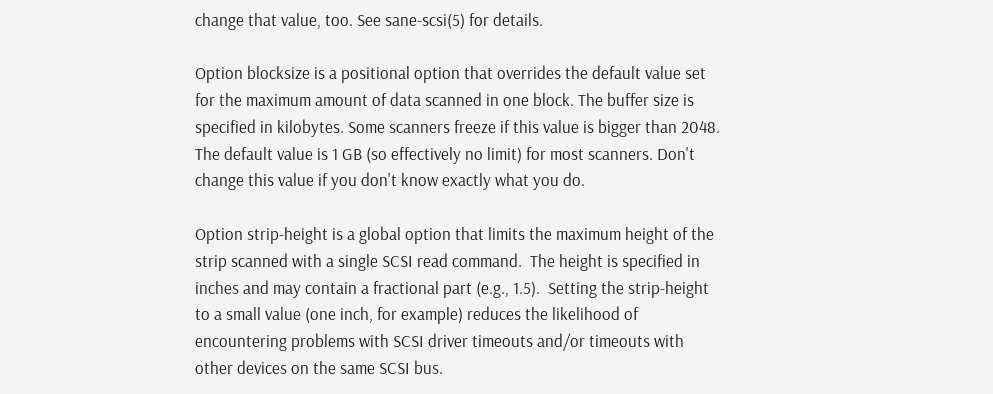change that value, too. See sane-scsi(5) for details.

Option blocksize is a positional option that overrides the default value set for the maximum amount of data scanned in one block. The buffer size is specified in kilobytes. Some scanners freeze if this value is bigger than 2048. The default value is 1 GB (so effectively no limit) for most scanners. Don't change this value if you don't know exactly what you do.

Option strip-height is a global option that limits the maximum height of the strip scanned with a single SCSI read command.  The height is specified in inches and may contain a fractional part (e.g., 1.5).  Setting the strip-height to a small value (one inch, for example) reduces the likelihood of encountering problems with SCSI driver timeouts and/or timeouts with other devices on the same SCSI bus.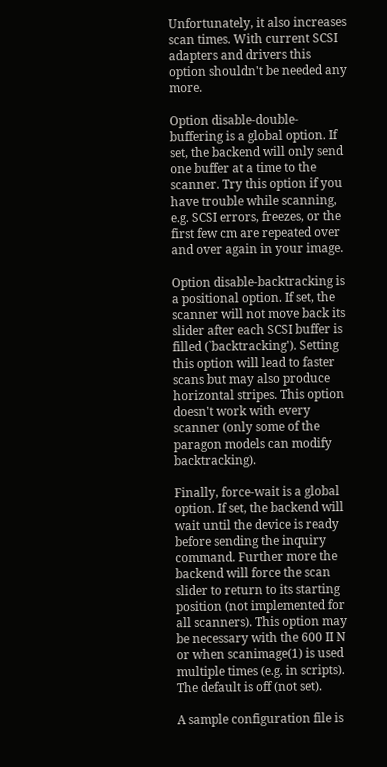Unfortunately, it also increases scan times. With current SCSI adapters and drivers this option shouldn't be needed any more.

Option disable-double-buffering is a global option. If set, the backend will only send one buffer at a time to the scanner. Try this option if you have trouble while scanning, e.g. SCSI errors, freezes, or the first few cm are repeated over and over again in your image.

Option disable-backtracking is a positional option. If set, the scanner will not move back its slider after each SCSI buffer is filled (`backtracking'). Setting this option will lead to faster scans but may also produce horizontal stripes. This option doesn't work with every scanner (only some of the paragon models can modify backtracking).

Finally, force-wait is a global option. If set, the backend will wait until the device is ready before sending the inquiry command. Further more the backend will force the scan slider to return to its starting position (not implemented for all scanners). This option may be necessary with the 600 II N or when scanimage(1) is used multiple times (e.g. in scripts). The default is off (not set).

A sample configuration file is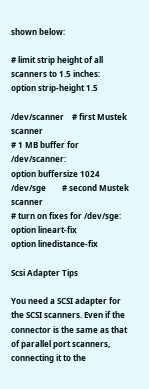shown below:

# limit strip height of all scanners to 1.5 inches:
option strip-height 1.5

/dev/scanner    # first Mustek scanner
# 1 MB buffer for /dev/scanner:
option buffersize 1024
/dev/sge        # second Mustek scanner
# turn on fixes for /dev/sge:
option lineart-fix
option linedistance-fix

Scsi Adapter Tips

You need a SCSI adapter for the SCSI scanners. Even if the connector is the same as that of parallel port scanners, connecting it to the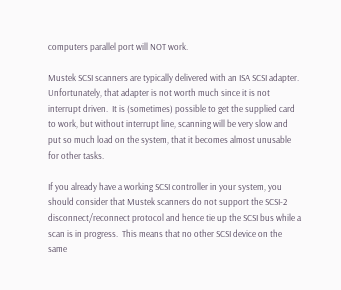computers parallel port will NOT work.

Mustek SCSI scanners are typically delivered with an ISA SCSI adapter. Unfortunately, that adapter is not worth much since it is not interrupt driven.  It is (sometimes) possible to get the supplied card to work, but without interrupt line, scanning will be very slow and put so much load on the system, that it becomes almost unusable for other tasks.

If you already have a working SCSI controller in your system, you should consider that Mustek scanners do not support the SCSI-2 disconnect/reconnect protocol and hence tie up the SCSI bus while a scan is in progress.  This means that no other SCSI device on the same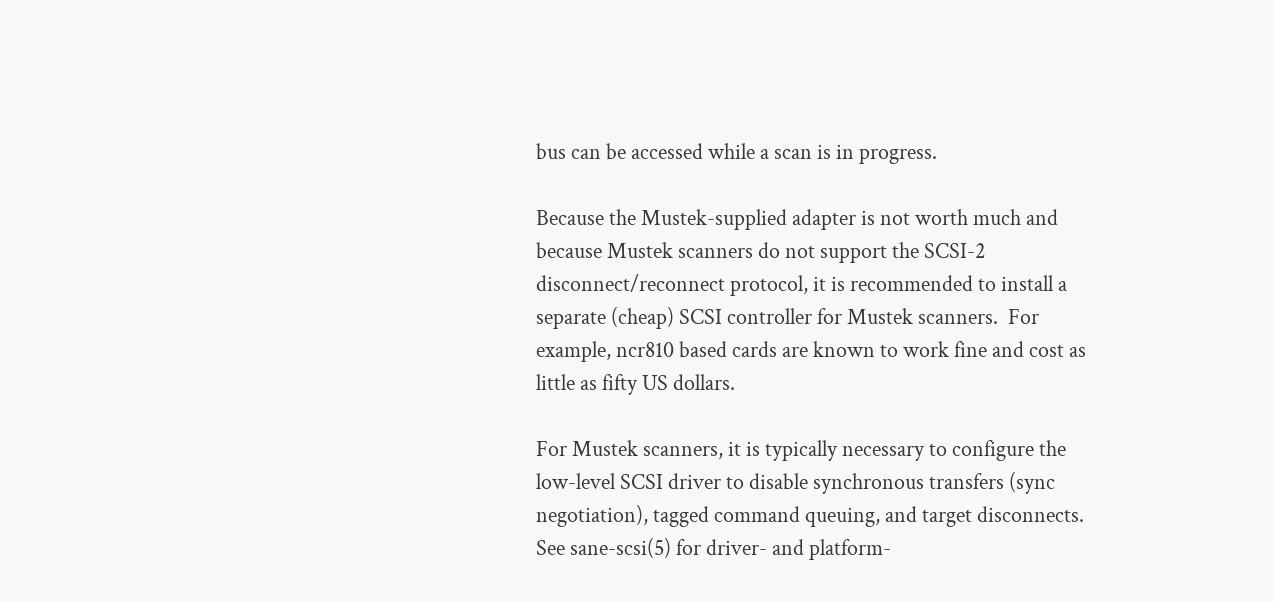bus can be accessed while a scan is in progress.

Because the Mustek-supplied adapter is not worth much and because Mustek scanners do not support the SCSI-2 disconnect/reconnect protocol, it is recommended to install a separate (cheap) SCSI controller for Mustek scanners.  For example, ncr810 based cards are known to work fine and cost as little as fifty US dollars.

For Mustek scanners, it is typically necessary to configure the low-level SCSI driver to disable synchronous transfers (sync negotiation), tagged command queuing, and target disconnects.  See sane-scsi(5) for driver- and platform-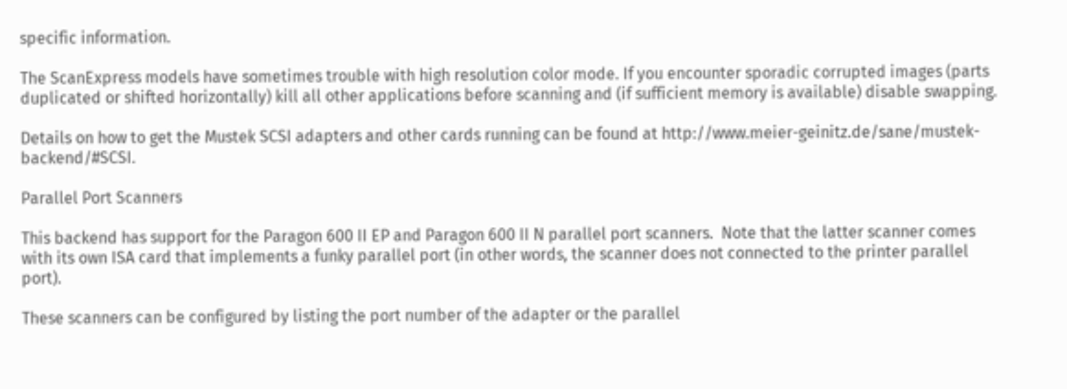specific information.

The ScanExpress models have sometimes trouble with high resolution color mode. If you encounter sporadic corrupted images (parts duplicated or shifted horizontally) kill all other applications before scanning and (if sufficient memory is available) disable swapping.

Details on how to get the Mustek SCSI adapters and other cards running can be found at http://www.meier-geinitz.de/sane/mustek-backend/#SCSI.

Parallel Port Scanners

This backend has support for the Paragon 600 II EP and Paragon 600 II N parallel port scanners.  Note that the latter scanner comes with its own ISA card that implements a funky parallel port (in other words, the scanner does not connected to the printer parallel port).

These scanners can be configured by listing the port number of the adapter or the parallel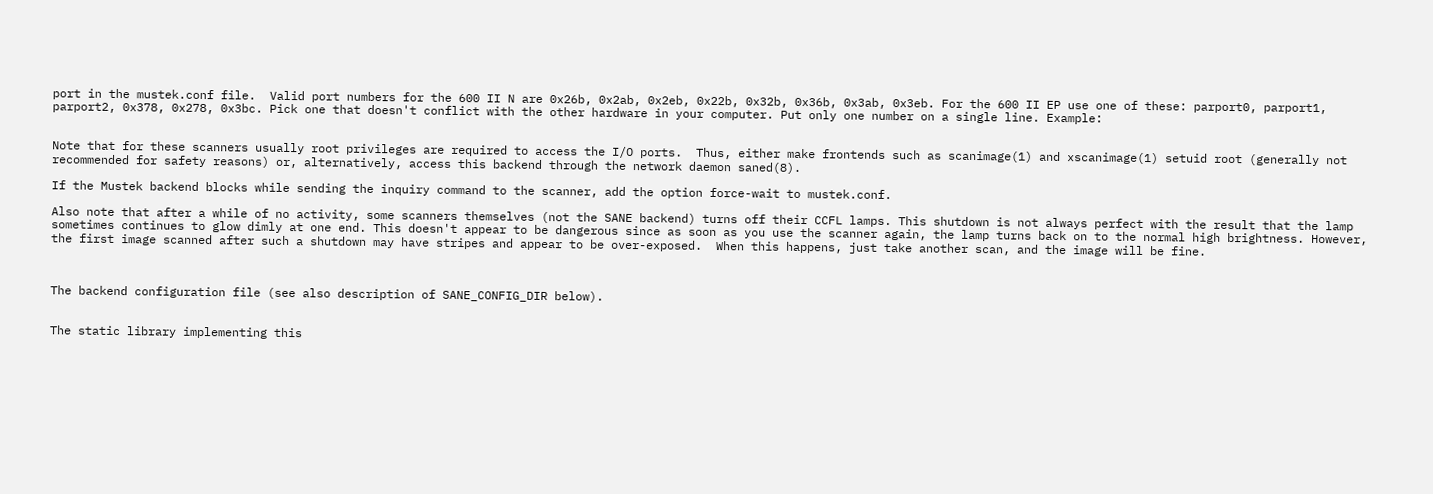port in the mustek.conf file.  Valid port numbers for the 600 II N are 0x26b, 0x2ab, 0x2eb, 0x22b, 0x32b, 0x36b, 0x3ab, 0x3eb. For the 600 II EP use one of these: parport0, parport1, parport2, 0x378, 0x278, 0x3bc. Pick one that doesn't conflict with the other hardware in your computer. Put only one number on a single line. Example:


Note that for these scanners usually root privileges are required to access the I/O ports.  Thus, either make frontends such as scanimage(1) and xscanimage(1) setuid root (generally not recommended for safety reasons) or, alternatively, access this backend through the network daemon saned(8).

If the Mustek backend blocks while sending the inquiry command to the scanner, add the option force-wait to mustek.conf.

Also note that after a while of no activity, some scanners themselves (not the SANE backend) turns off their CCFL lamps. This shutdown is not always perfect with the result that the lamp sometimes continues to glow dimly at one end. This doesn't appear to be dangerous since as soon as you use the scanner again, the lamp turns back on to the normal high brightness. However, the first image scanned after such a shutdown may have stripes and appear to be over-exposed.  When this happens, just take another scan, and the image will be fine.



The backend configuration file (see also description of SANE_CONFIG_DIR below).


The static library implementing this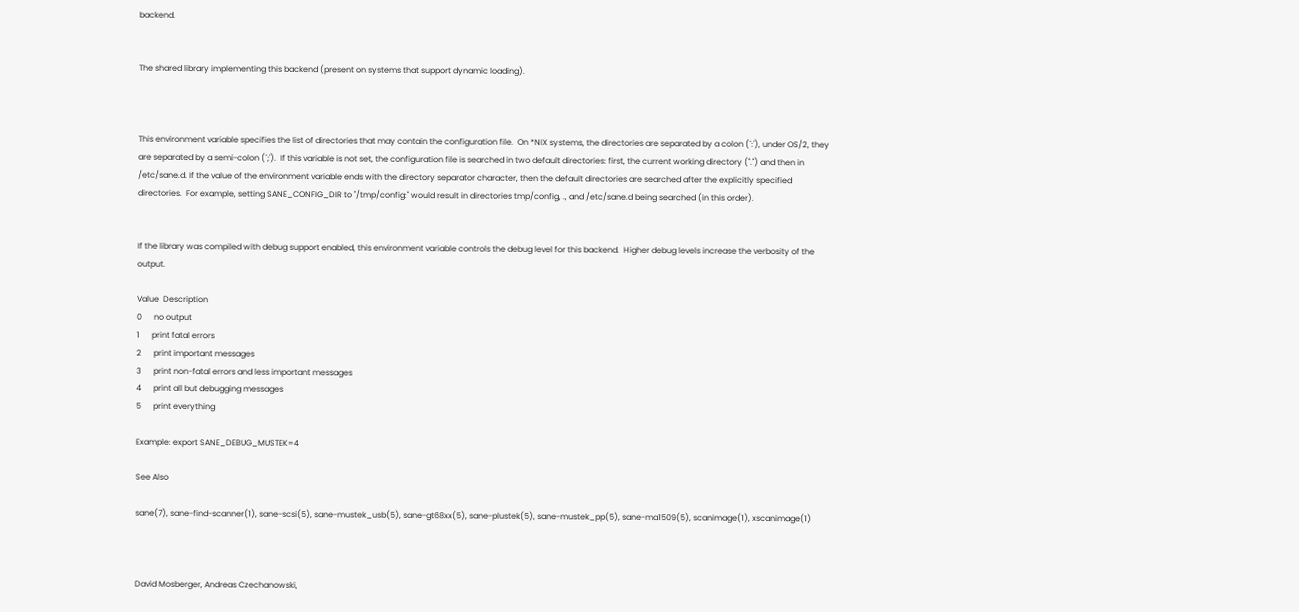backend.


The shared library implementing this backend (present on systems that support dynamic loading).



This environment variable specifies the list of directories that may contain the configuration file.  On *NIX systems, the directories are separated by a colon (`:'), under OS/2, they are separated by a semi-colon (`;').  If this variable is not set, the configuration file is searched in two default directories: first, the current working directory (".") and then in /etc/sane.d. If the value of the environment variable ends with the directory separator character, then the default directories are searched after the explicitly specified directories.  For example, setting SANE_CONFIG_DIR to "/tmp/config:" would result in directories tmp/config, ., and /etc/sane.d being searched (in this order).


If the library was compiled with debug support enabled, this environment variable controls the debug level for this backend.  Higher debug levels increase the verbosity of the output.

Value  Description
0      no output
1      print fatal errors
2      print important messages
3      print non-fatal errors and less important messages
4      print all but debugging messages
5      print everything

Example: export SANE_DEBUG_MUSTEK=4

See Also

sane(7), sane-find-scanner(1), sane-scsi(5), sane-mustek_usb(5), sane-gt68xx(5), sane-plustek(5), sane-mustek_pp(5), sane-ma1509(5), scanimage(1), xscanimage(1)



David Mosberger, Andreas Czechanowski,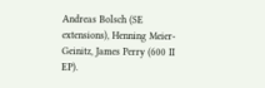Andreas Bolsch (SE extensions), Henning Meier-Geinitz, James Perry (600 II EP).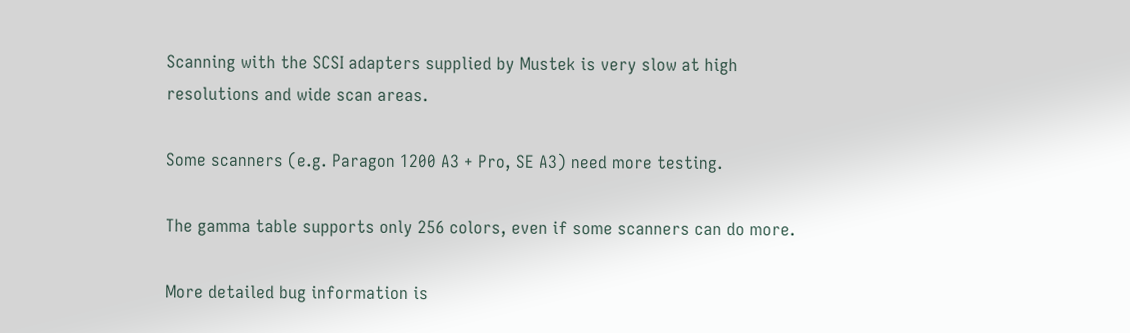Scanning with the SCSI adapters supplied by Mustek is very slow at high resolutions and wide scan areas.

Some scanners (e.g. Paragon 1200 A3 + Pro, SE A3) need more testing.

The gamma table supports only 256 colors, even if some scanners can do more.

More detailed bug information is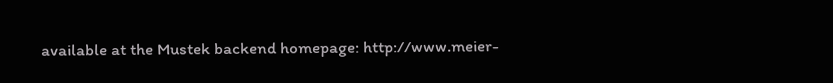available at the Mustek backend homepage: http://www.meier-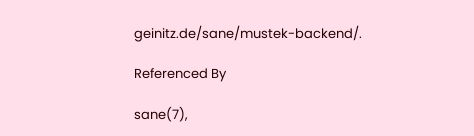geinitz.de/sane/mustek-backend/.

Referenced By

sane(7),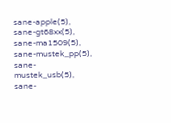sane-apple(5), sane-gt68xx(5), sane-ma1509(5), sane-mustek_pp(5), sane-mustek_usb(5), sane-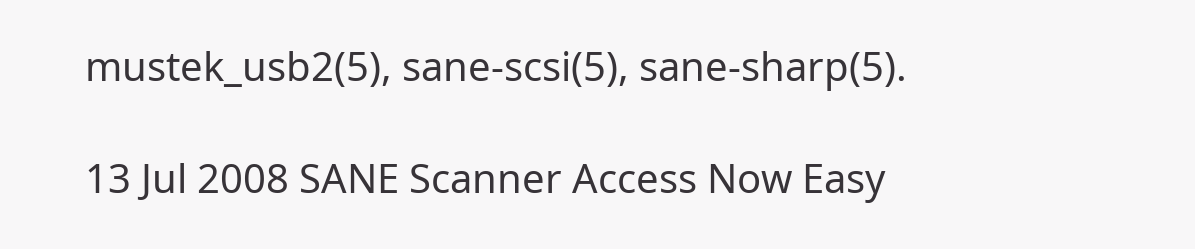mustek_usb2(5), sane-scsi(5), sane-sharp(5).

13 Jul 2008 SANE Scanner Access Now Easy